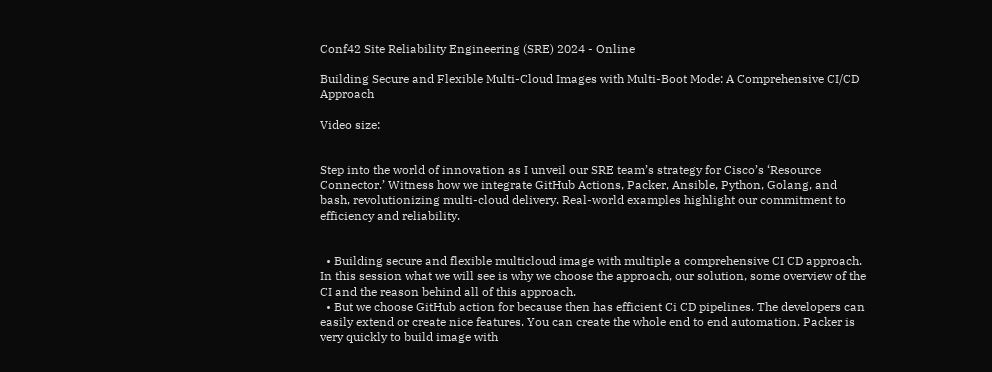Conf42 Site Reliability Engineering (SRE) 2024 - Online

Building Secure and Flexible Multi-Cloud Images with Multi-Boot Mode: A Comprehensive CI/CD Approach

Video size:


Step into the world of innovation as I unveil our SRE team’s strategy for Cisco’s ‘Resource Connector.’ Witness how we integrate GitHub Actions, Packer, Ansible, Python, Golang, and bash, revolutionizing multi-cloud delivery. Real-world examples highlight our commitment to efficiency and reliability.


  • Building secure and flexible multicloud image with multiple a comprehensive CI CD approach. In this session what we will see is why we choose the approach, our solution, some overview of the CI and the reason behind all of this approach.
  • But we choose GitHub action for because then has efficient Ci CD pipelines. The developers can easily extend or create nice features. You can create the whole end to end automation. Packer is very quickly to build image with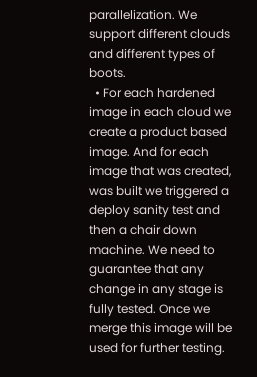parallelization. We support different clouds and different types of boots.
  • For each hardened image in each cloud we create a product based image. And for each image that was created, was built we triggered a deploy sanity test and then a chair down machine. We need to guarantee that any change in any stage is fully tested. Once we merge this image will be used for further testing.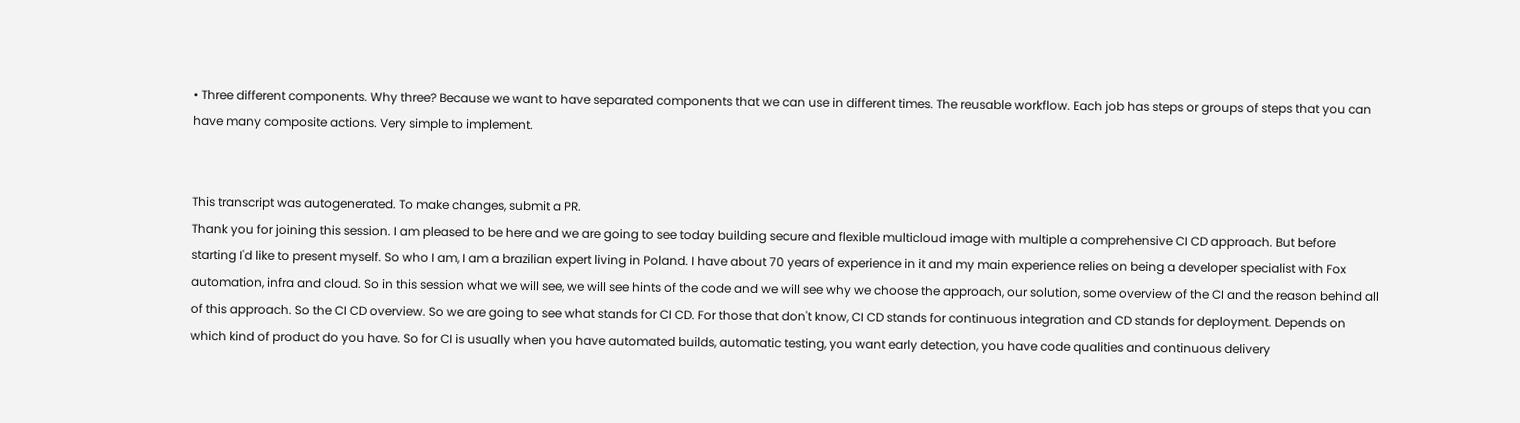• Three different components. Why three? Because we want to have separated components that we can use in different times. The reusable workflow. Each job has steps or groups of steps that you can have many composite actions. Very simple to implement.


This transcript was autogenerated. To make changes, submit a PR.
Thank you for joining this session. I am pleased to be here and we are going to see today building secure and flexible multicloud image with multiple a comprehensive CI CD approach. But before starting I'd like to present myself. So who I am, I am a brazilian expert living in Poland. I have about 70 years of experience in it and my main experience relies on being a developer specialist with Fox automation, infra and cloud. So in this session what we will see, we will see hints of the code and we will see why we choose the approach, our solution, some overview of the CI and the reason behind all of this approach. So the CI CD overview. So we are going to see what stands for CI CD. For those that don't know, CI CD stands for continuous integration and CD stands for deployment. Depends on which kind of product do you have. So for CI is usually when you have automated builds, automatic testing, you want early detection, you have code qualities and continuous delivery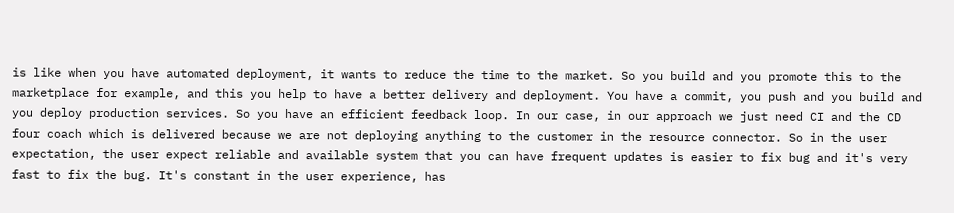is like when you have automated deployment, it wants to reduce the time to the market. So you build and you promote this to the marketplace for example, and this you help to have a better delivery and deployment. You have a commit, you push and you build and you deploy production services. So you have an efficient feedback loop. In our case, in our approach we just need CI and the CD four coach which is delivered because we are not deploying anything to the customer in the resource connector. So in the user expectation, the user expect reliable and available system that you can have frequent updates is easier to fix bug and it's very fast to fix the bug. It's constant in the user experience, has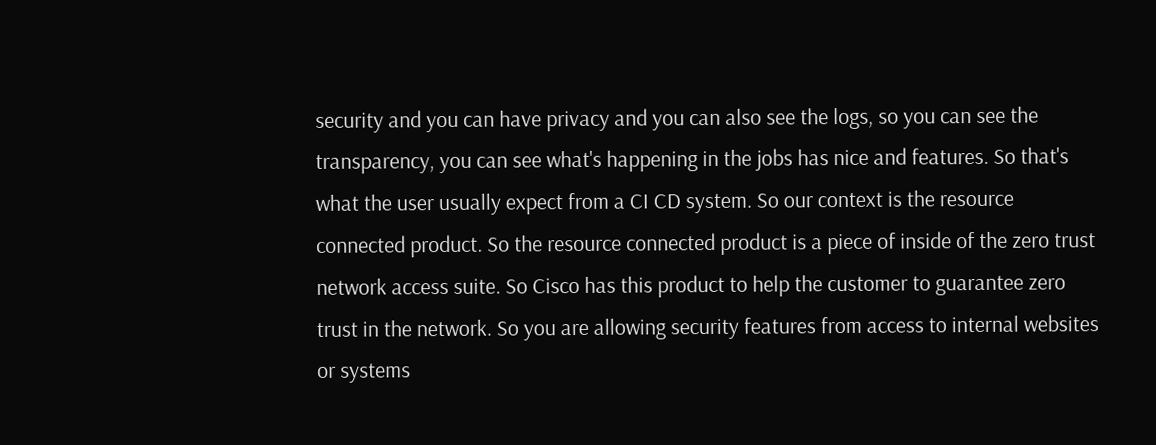security and you can have privacy and you can also see the logs, so you can see the transparency, you can see what's happening in the jobs has nice and features. So that's what the user usually expect from a CI CD system. So our context is the resource connected product. So the resource connected product is a piece of inside of the zero trust network access suite. So Cisco has this product to help the customer to guarantee zero trust in the network. So you are allowing security features from access to internal websites or systems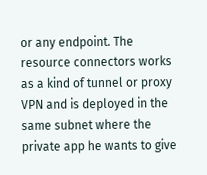or any endpoint. The resource connectors works as a kind of tunnel or proxy VPN and is deployed in the same subnet where the private app he wants to give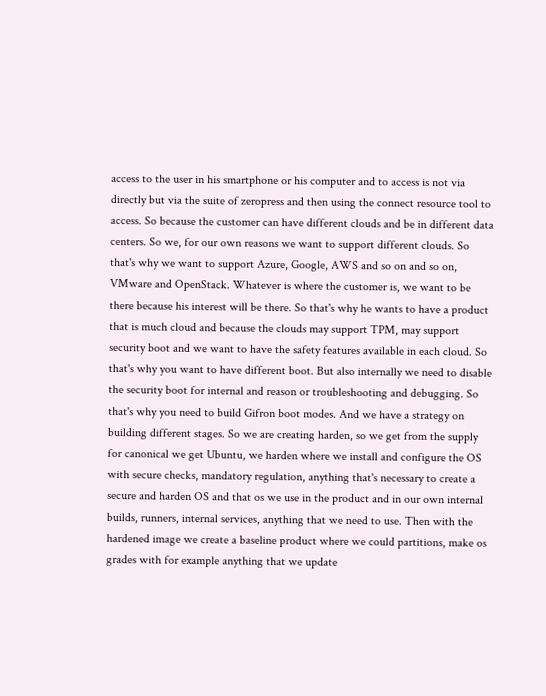access to the user in his smartphone or his computer and to access is not via directly but via the suite of zeropress and then using the connect resource tool to access. So because the customer can have different clouds and be in different data centers. So we, for our own reasons we want to support different clouds. So that's why we want to support Azure, Google, AWS and so on and so on, VMware and OpenStack. Whatever is where the customer is, we want to be there because his interest will be there. So that's why he wants to have a product that is much cloud and because the clouds may support TPM, may support security boot and we want to have the safety features available in each cloud. So that's why you want to have different boot. But also internally we need to disable the security boot for internal and reason or troubleshooting and debugging. So that's why you need to build Gifron boot modes. And we have a strategy on building different stages. So we are creating harden, so we get from the supply for canonical we get Ubuntu, we harden where we install and configure the OS with secure checks, mandatory regulation, anything that's necessary to create a secure and harden OS and that os we use in the product and in our own internal builds, runners, internal services, anything that we need to use. Then with the hardened image we create a baseline product where we could partitions, make os grades with for example anything that we update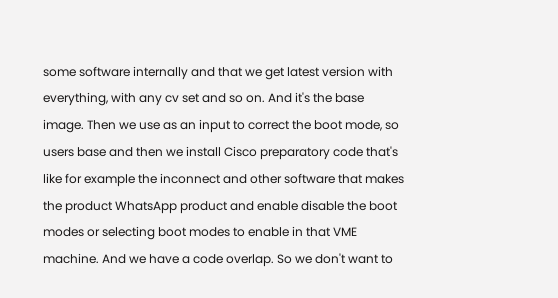some software internally and that we get latest version with everything, with any cv set and so on. And it's the base image. Then we use as an input to correct the boot mode, so users base and then we install Cisco preparatory code that's like for example the inconnect and other software that makes the product WhatsApp product and enable disable the boot modes or selecting boot modes to enable in that VME machine. And we have a code overlap. So we don't want to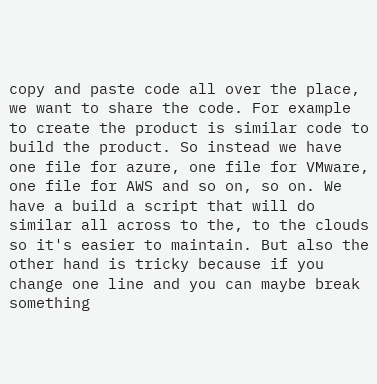copy and paste code all over the place, we want to share the code. For example to create the product is similar code to build the product. So instead we have one file for azure, one file for VMware, one file for AWS and so on, so on. We have a build a script that will do similar all across to the, to the clouds so it's easier to maintain. But also the other hand is tricky because if you change one line and you can maybe break something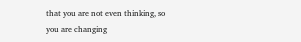that you are not even thinking, so you are changing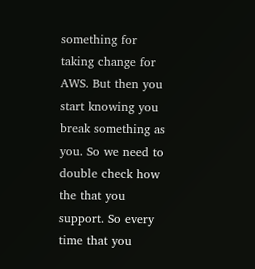something for taking change for AWS. But then you start knowing you break something as you. So we need to double check how the that you support. So every time that you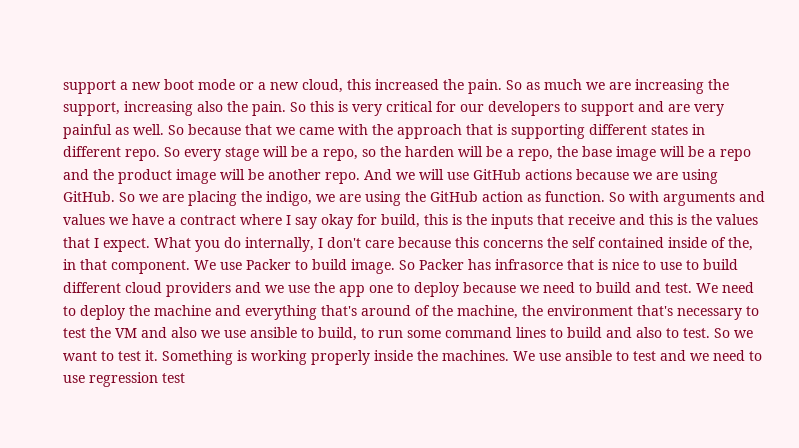support a new boot mode or a new cloud, this increased the pain. So as much we are increasing the support, increasing also the pain. So this is very critical for our developers to support and are very painful as well. So because that we came with the approach that is supporting different states in different repo. So every stage will be a repo, so the harden will be a repo, the base image will be a repo and the product image will be another repo. And we will use GitHub actions because we are using GitHub. So we are placing the indigo, we are using the GitHub action as function. So with arguments and values we have a contract where I say okay for build, this is the inputs that receive and this is the values that I expect. What you do internally, I don't care because this concerns the self contained inside of the, in that component. We use Packer to build image. So Packer has infrasorce that is nice to use to build different cloud providers and we use the app one to deploy because we need to build and test. We need to deploy the machine and everything that's around of the machine, the environment that's necessary to test the VM and also we use ansible to build, to run some command lines to build and also to test. So we want to test it. Something is working properly inside the machines. We use ansible to test and we need to use regression test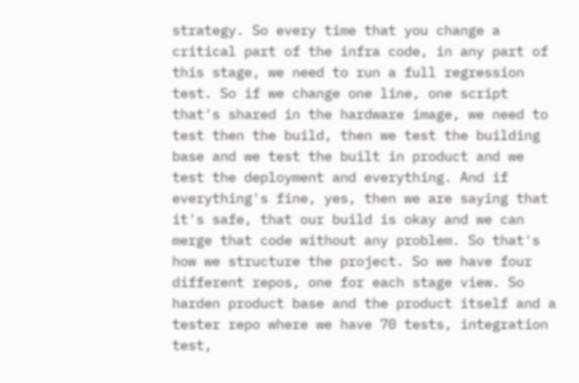strategy. So every time that you change a critical part of the infra code, in any part of this stage, we need to run a full regression test. So if we change one line, one script that's shared in the hardware image, we need to test then the build, then we test the building base and we test the built in product and we test the deployment and everything. And if everything's fine, yes, then we are saying that it's safe, that our build is okay and we can merge that code without any problem. So that's how we structure the project. So we have four different repos, one for each stage view. So harden product base and the product itself and a tester repo where we have 70 tests, integration test,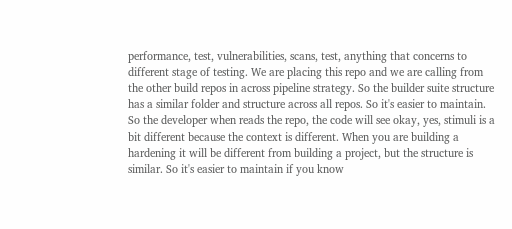performance, test, vulnerabilities, scans, test, anything that concerns to different stage of testing. We are placing this repo and we are calling from the other build repos in across pipeline strategy. So the builder suite structure has a similar folder and structure across all repos. So it's easier to maintain. So the developer when reads the repo, the code will see okay, yes, stimuli is a bit different because the context is different. When you are building a hardening it will be different from building a project, but the structure is similar. So it's easier to maintain if you know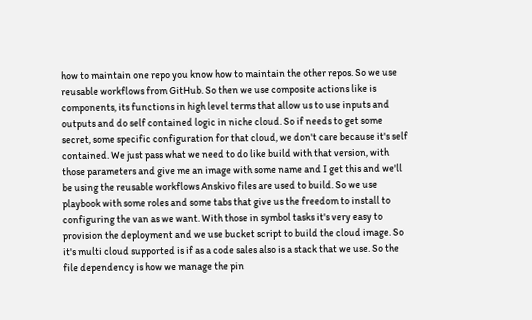how to maintain one repo you know how to maintain the other repos. So we use reusable workflows from GitHub. So then we use composite actions like is components, its functions in high level terms that allow us to use inputs and outputs and do self contained logic in niche cloud. So if needs to get some secret, some specific configuration for that cloud, we don't care because it's self contained. We just pass what we need to do like build with that version, with those parameters and give me an image with some name and I get this and we'll be using the reusable workflows Anskivo files are used to build. So we use playbook with some roles and some tabs that give us the freedom to install to configuring the van as we want. With those in symbol tasks it's very easy to provision the deployment and we use bucket script to build the cloud image. So it's multi cloud supported is if as a code sales also is a stack that we use. So the file dependency is how we manage the pin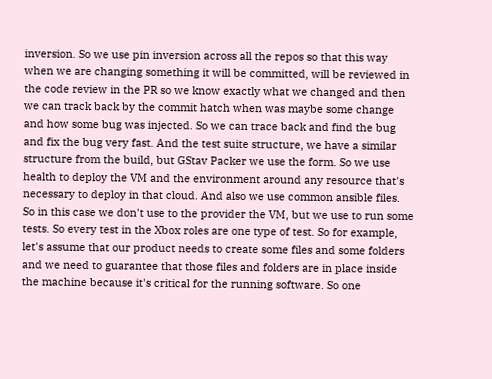inversion. So we use pin inversion across all the repos so that this way when we are changing something it will be committed, will be reviewed in the code review in the PR so we know exactly what we changed and then we can track back by the commit hatch when was maybe some change and how some bug was injected. So we can trace back and find the bug and fix the bug very fast. And the test suite structure, we have a similar structure from the build, but GStav Packer we use the form. So we use health to deploy the VM and the environment around any resource that's necessary to deploy in that cloud. And also we use common ansible files. So in this case we don't use to the provider the VM, but we use to run some tests. So every test in the Xbox roles are one type of test. So for example, let's assume that our product needs to create some files and some folders and we need to guarantee that those files and folders are in place inside the machine because it's critical for the running software. So one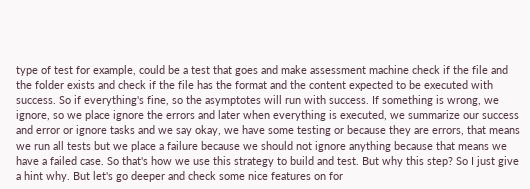type of test for example, could be a test that goes and make assessment machine check if the file and the folder exists and check if the file has the format and the content expected to be executed with success. So if everything's fine, so the asymptotes will run with success. If something is wrong, we ignore, so we place ignore the errors and later when everything is executed, we summarize our success and error or ignore tasks and we say okay, we have some testing or because they are errors, that means we run all tests but we place a failure because we should not ignore anything because that means we have a failed case. So that's how we use this strategy to build and test. But why this step? So I just give a hint why. But let's go deeper and check some nice features on for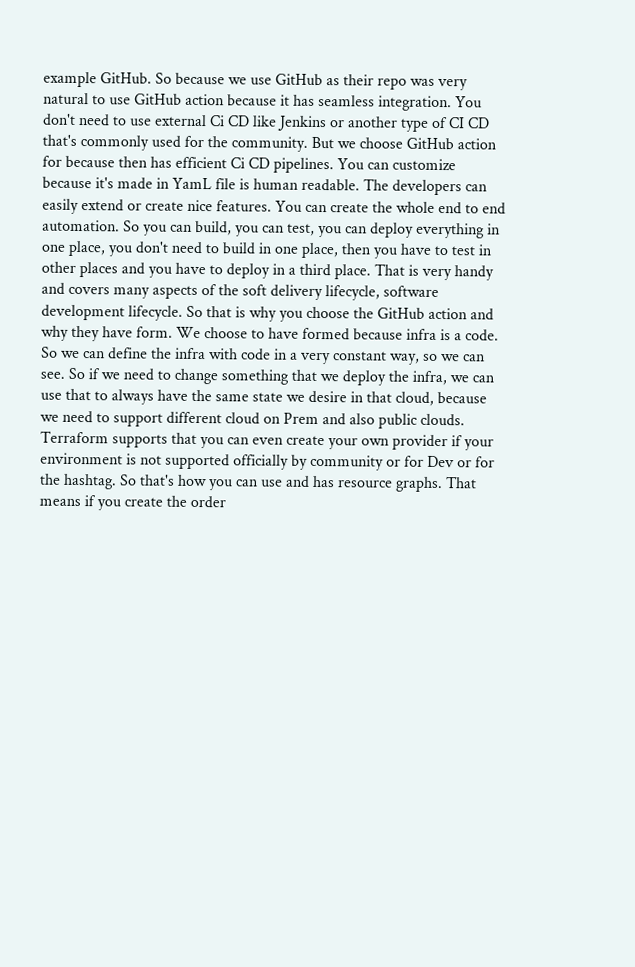example GitHub. So because we use GitHub as their repo was very natural to use GitHub action because it has seamless integration. You don't need to use external Ci CD like Jenkins or another type of CI CD that's commonly used for the community. But we choose GitHub action for because then has efficient Ci CD pipelines. You can customize because it's made in YamL file is human readable. The developers can easily extend or create nice features. You can create the whole end to end automation. So you can build, you can test, you can deploy everything in one place, you don't need to build in one place, then you have to test in other places and you have to deploy in a third place. That is very handy and covers many aspects of the soft delivery lifecycle, software development lifecycle. So that is why you choose the GitHub action and why they have form. We choose to have formed because infra is a code. So we can define the infra with code in a very constant way, so we can see. So if we need to change something that we deploy the infra, we can use that to always have the same state we desire in that cloud, because we need to support different cloud on Prem and also public clouds. Terraform supports that you can even create your own provider if your environment is not supported officially by community or for Dev or for the hashtag. So that's how you can use and has resource graphs. That means if you create the order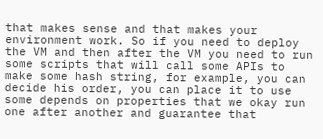that makes sense and that makes your environment work. So if you need to deploy the VM and then after the VM you need to run some scripts that will call some APIs to make some hash string, for example, you can decide his order, you can place it to use some depends on properties that we okay run one after another and guarantee that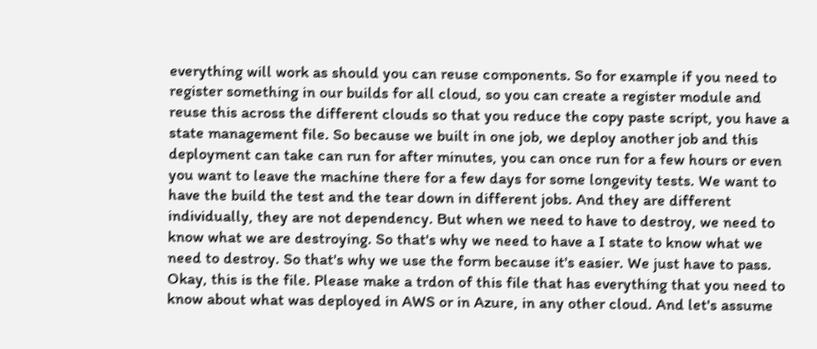everything will work as should you can reuse components. So for example if you need to register something in our builds for all cloud, so you can create a register module and reuse this across the different clouds so that you reduce the copy paste script, you have a state management file. So because we built in one job, we deploy another job and this deployment can take can run for after minutes, you can once run for a few hours or even you want to leave the machine there for a few days for some longevity tests. We want to have the build the test and the tear down in different jobs. And they are different individually, they are not dependency. But when we need to have to destroy, we need to know what we are destroying. So that's why we need to have a I state to know what we need to destroy. So that's why we use the form because it's easier. We just have to pass. Okay, this is the file. Please make a trdon of this file that has everything that you need to know about what was deployed in AWS or in Azure, in any other cloud. And let's assume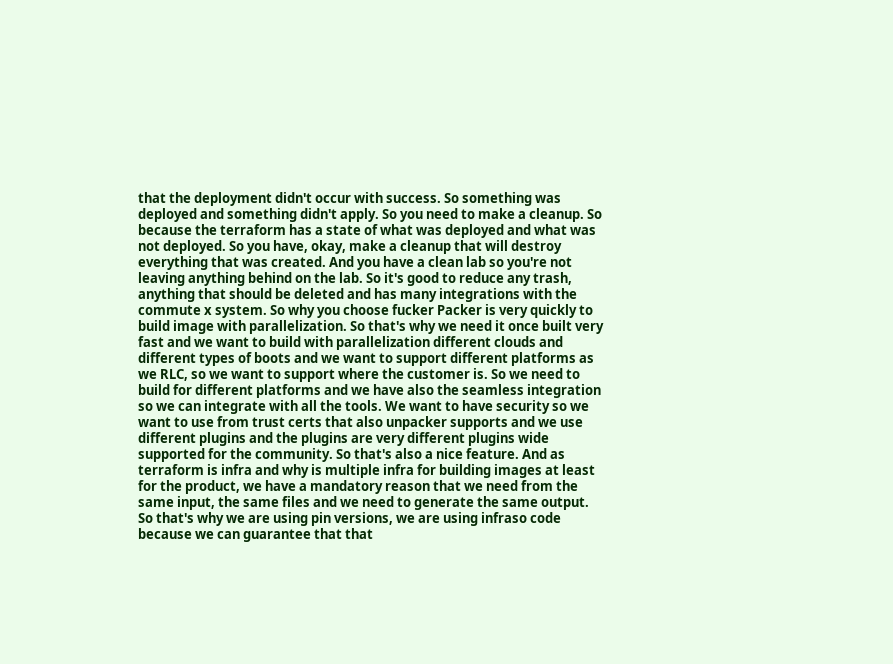that the deployment didn't occur with success. So something was deployed and something didn't apply. So you need to make a cleanup. So because the terraform has a state of what was deployed and what was not deployed. So you have, okay, make a cleanup that will destroy everything that was created. And you have a clean lab so you're not leaving anything behind on the lab. So it's good to reduce any trash, anything that should be deleted and has many integrations with the commute x system. So why you choose fucker Packer is very quickly to build image with parallelization. So that's why we need it once built very fast and we want to build with parallelization different clouds and different types of boots and we want to support different platforms as we RLC, so we want to support where the customer is. So we need to build for different platforms and we have also the seamless integration so we can integrate with all the tools. We want to have security so we want to use from trust certs that also unpacker supports and we use different plugins and the plugins are very different plugins wide supported for the community. So that's also a nice feature. And as terraform is infra and why is multiple infra for building images at least for the product, we have a mandatory reason that we need from the same input, the same files and we need to generate the same output. So that's why we are using pin versions, we are using infraso code because we can guarantee that that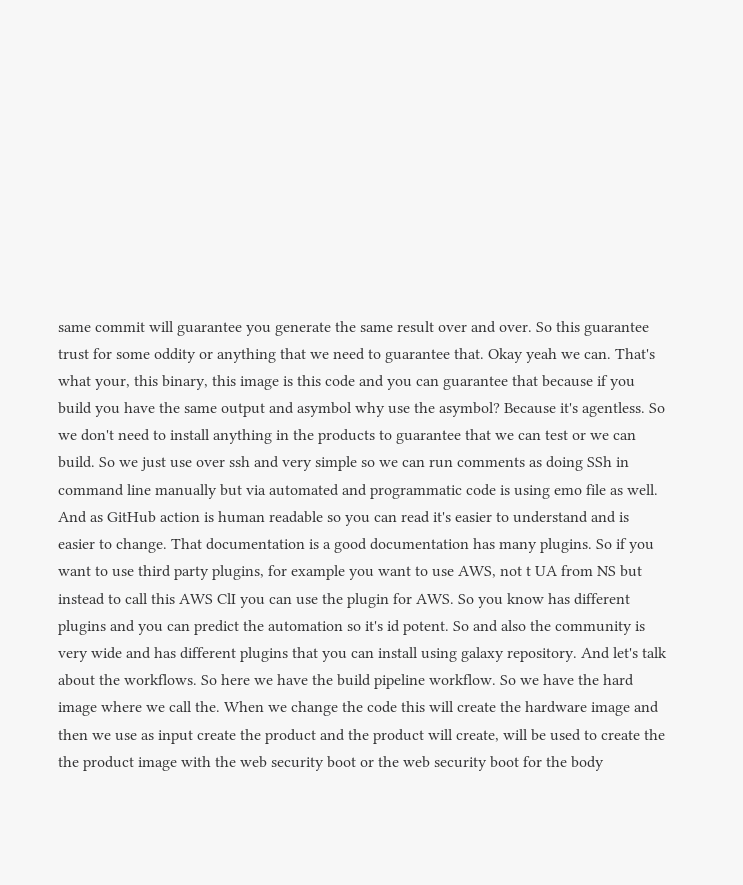same commit will guarantee you generate the same result over and over. So this guarantee trust for some oddity or anything that we need to guarantee that. Okay yeah we can. That's what your, this binary, this image is this code and you can guarantee that because if you build you have the same output and asymbol why use the asymbol? Because it's agentless. So we don't need to install anything in the products to guarantee that we can test or we can build. So we just use over ssh and very simple so we can run comments as doing SSh in command line manually but via automated and programmatic code is using emo file as well. And as GitHub action is human readable so you can read it's easier to understand and is easier to change. That documentation is a good documentation has many plugins. So if you want to use third party plugins, for example you want to use AWS, not t UA from NS but instead to call this AWS ClI you can use the plugin for AWS. So you know has different plugins and you can predict the automation so it's id potent. So and also the community is very wide and has different plugins that you can install using galaxy repository. And let's talk about the workflows. So here we have the build pipeline workflow. So we have the hard image where we call the. When we change the code this will create the hardware image and then we use as input create the product and the product will create, will be used to create the the product image with the web security boot or the web security boot for the body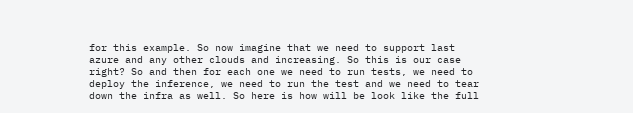for this example. So now imagine that we need to support last azure and any other clouds and increasing. So this is our case right? So and then for each one we need to run tests, we need to deploy the inference, we need to run the test and we need to tear down the infra as well. So here is how will be look like the full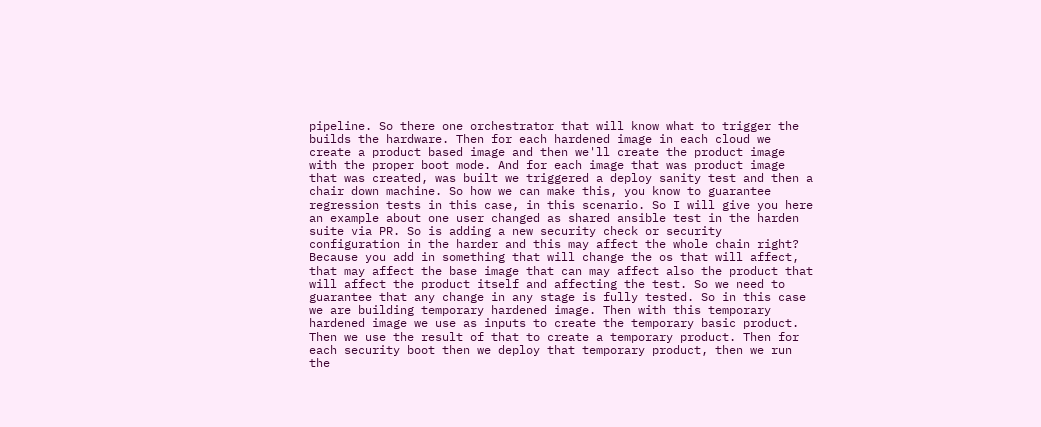pipeline. So there one orchestrator that will know what to trigger the builds the hardware. Then for each hardened image in each cloud we create a product based image and then we'll create the product image with the proper boot mode. And for each image that was product image that was created, was built we triggered a deploy sanity test and then a chair down machine. So how we can make this, you know to guarantee regression tests in this case, in this scenario. So I will give you here an example about one user changed as shared ansible test in the harden suite via PR. So is adding a new security check or security configuration in the harder and this may affect the whole chain right? Because you add in something that will change the os that will affect, that may affect the base image that can may affect also the product that will affect the product itself and affecting the test. So we need to guarantee that any change in any stage is fully tested. So in this case we are building temporary hardened image. Then with this temporary hardened image we use as inputs to create the temporary basic product. Then we use the result of that to create a temporary product. Then for each security boot then we deploy that temporary product, then we run the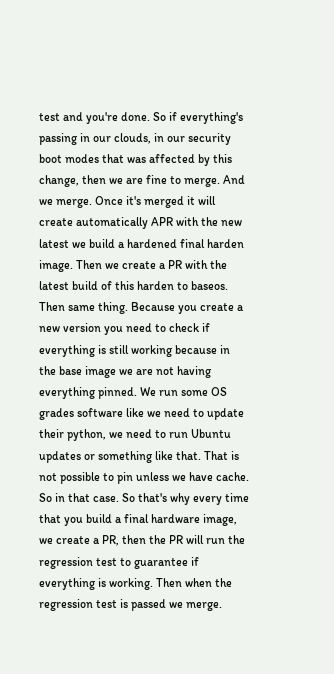test and you're done. So if everything's passing in our clouds, in our security boot modes that was affected by this change, then we are fine to merge. And we merge. Once it's merged it will create automatically APR with the new latest we build a hardened final harden image. Then we create a PR with the latest build of this harden to baseos. Then same thing. Because you create a new version you need to check if everything is still working because in the base image we are not having everything pinned. We run some OS grades software like we need to update their python, we need to run Ubuntu updates or something like that. That is not possible to pin unless we have cache. So in that case. So that's why every time that you build a final hardware image, we create a PR, then the PR will run the regression test to guarantee if everything is working. Then when the regression test is passed we merge.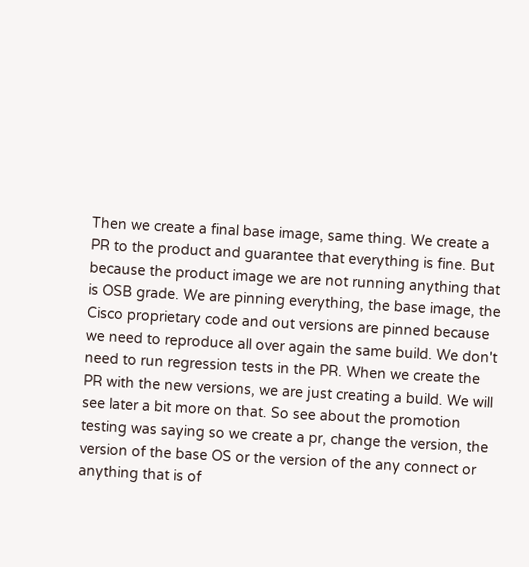Then we create a final base image, same thing. We create a PR to the product and guarantee that everything is fine. But because the product image we are not running anything that is OSB grade. We are pinning everything, the base image, the Cisco proprietary code and out versions are pinned because we need to reproduce all over again the same build. We don't need to run regression tests in the PR. When we create the PR with the new versions, we are just creating a build. We will see later a bit more on that. So see about the promotion testing was saying so we create a pr, change the version, the version of the base OS or the version of the any connect or anything that is of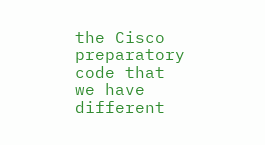the Cisco preparatory code that we have different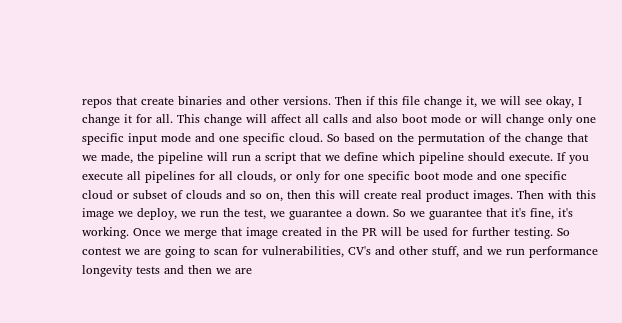repos that create binaries and other versions. Then if this file change it, we will see okay, I change it for all. This change will affect all calls and also boot mode or will change only one specific input mode and one specific cloud. So based on the permutation of the change that we made, the pipeline will run a script that we define which pipeline should execute. If you execute all pipelines for all clouds, or only for one specific boot mode and one specific cloud or subset of clouds and so on, then this will create real product images. Then with this image we deploy, we run the test, we guarantee a down. So we guarantee that it's fine, it's working. Once we merge that image created in the PR will be used for further testing. So contest we are going to scan for vulnerabilities, CV's and other stuff, and we run performance longevity tests and then we are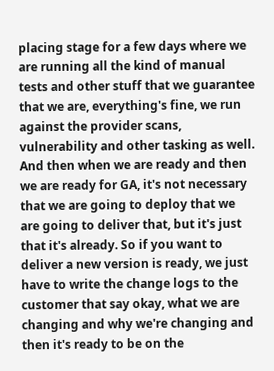placing stage for a few days where we are running all the kind of manual tests and other stuff that we guarantee that we are, everything's fine, we run against the provider scans, vulnerability and other tasking as well. And then when we are ready and then we are ready for GA, it's not necessary that we are going to deploy that we are going to deliver that, but it's just that it's already. So if you want to deliver a new version is ready, we just have to write the change logs to the customer that say okay, what we are changing and why we're changing and then it's ready to be on the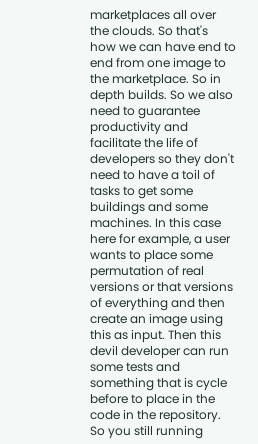marketplaces all over the clouds. So that's how we can have end to end from one image to the marketplace. So in depth builds. So we also need to guarantee productivity and facilitate the life of developers so they don't need to have a toil of tasks to get some buildings and some machines. In this case here for example, a user wants to place some permutation of real versions or that versions of everything and then create an image using this as input. Then this devil developer can run some tests and something that is cycle before to place in the code in the repository. So you still running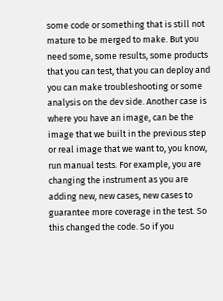some code or something that is still not mature to be merged to make. But you need some, some results, some products that you can test, that you can deploy and you can make troubleshooting or some analysis on the dev side. Another case is where you have an image, can be the image that we built in the previous step or real image that we want to, you know, run manual tests. For example, you are changing the instrument as you are adding new, new cases, new cases to guarantee more coverage in the test. So this changed the code. So if you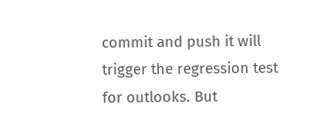commit and push it will trigger the regression test for outlooks. But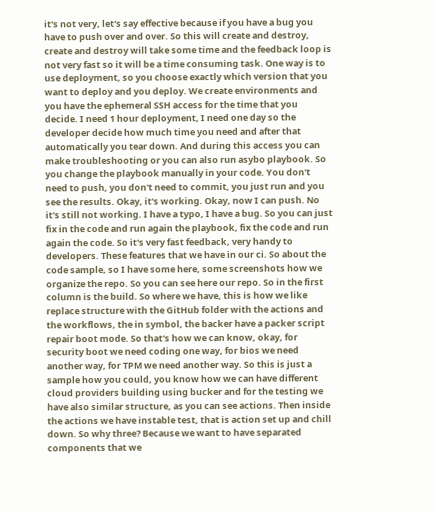it's not very, let's say effective because if you have a bug you have to push over and over. So this will create and destroy, create and destroy will take some time and the feedback loop is not very fast so it will be a time consuming task. One way is to use deployment, so you choose exactly which version that you want to deploy and you deploy. We create environments and you have the ephemeral SSH access for the time that you decide. I need 1 hour deployment, I need one day so the developer decide how much time you need and after that automatically you tear down. And during this access you can make troubleshooting or you can also run asybo playbook. So you change the playbook manually in your code. You don't need to push, you don't need to commit, you just run and you see the results. Okay, it's working. Okay, now I can push. No it's still not working. I have a typo, I have a bug. So you can just fix in the code and run again the playbook, fix the code and run again the code. So it's very fast feedback, very handy to developers. These features that we have in our ci. So about the code sample, so I have some here, some screenshots how we organize the repo. So you can see here our repo. So in the first column is the build. So where we have, this is how we like replace structure with the GitHub folder with the actions and the workflows, the in symbol, the backer have a packer script repair boot mode. So that's how we can know, okay, for security boot we need coding one way, for bios we need another way, for TPM we need another way. So this is just a sample how you could, you know how we can have different cloud providers building using bucker and for the testing we have also similar structure, as you can see actions. Then inside the actions we have instable test, that is action set up and chill down. So why three? Because we want to have separated components that we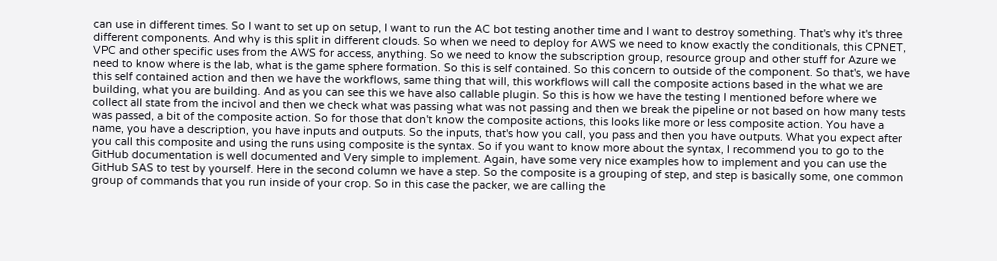can use in different times. So I want to set up on setup, I want to run the AC bot testing another time and I want to destroy something. That's why it's three different components. And why is this split in different clouds. So when we need to deploy for AWS we need to know exactly the conditionals, this CPNET, VPC and other specific uses from the AWS for access, anything. So we need to know the subscription group, resource group and other stuff for Azure we need to know where is the lab, what is the game sphere formation. So this is self contained. So this concern to outside of the component. So that's, we have this self contained action and then we have the workflows, same thing that will, this workflows will call the composite actions based in the what we are building, what you are building. And as you can see this we have also callable plugin. So this is how we have the testing I mentioned before where we collect all state from the incivol and then we check what was passing what was not passing and then we break the pipeline or not based on how many tests was passed, a bit of the composite action. So for those that don't know the composite actions, this looks like more or less composite action. You have a name, you have a description, you have inputs and outputs. So the inputs, that's how you call, you pass and then you have outputs. What you expect after you call this composite and using the runs using composite is the syntax. So if you want to know more about the syntax, I recommend you to go to the GitHub documentation is well documented and Very simple to implement. Again, have some very nice examples how to implement and you can use the GitHub SAS to test by yourself. Here in the second column we have a step. So the composite is a grouping of step, and step is basically some, one common group of commands that you run inside of your crop. So in this case the packer, we are calling the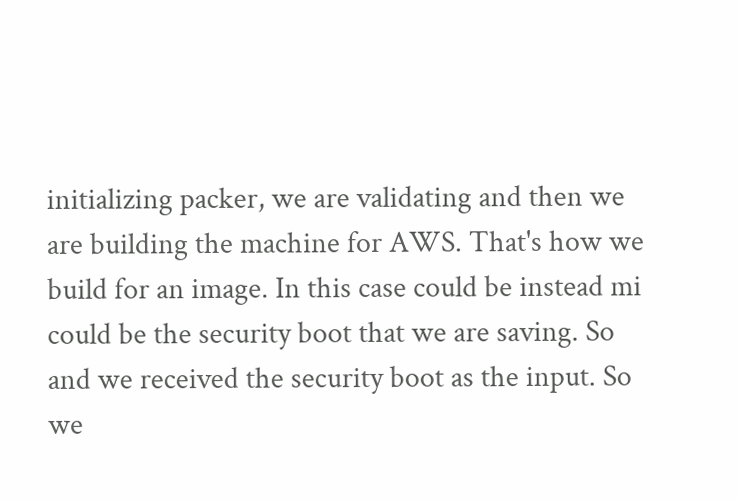initializing packer, we are validating and then we are building the machine for AWS. That's how we build for an image. In this case could be instead mi could be the security boot that we are saving. So and we received the security boot as the input. So we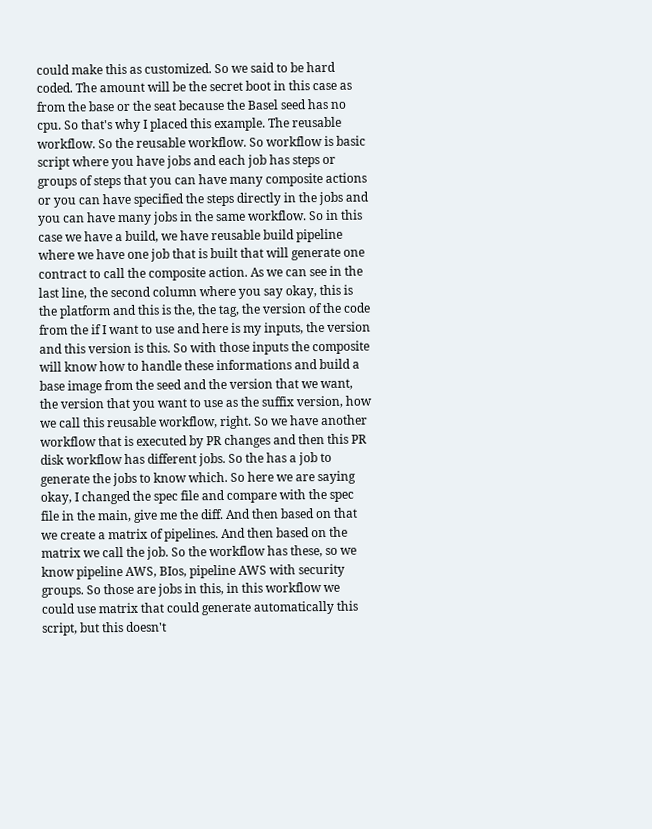could make this as customized. So we said to be hard coded. The amount will be the secret boot in this case as from the base or the seat because the Basel seed has no cpu. So that's why I placed this example. The reusable workflow. So the reusable workflow. So workflow is basic script where you have jobs and each job has steps or groups of steps that you can have many composite actions or you can have specified the steps directly in the jobs and you can have many jobs in the same workflow. So in this case we have a build, we have reusable build pipeline where we have one job that is built that will generate one contract to call the composite action. As we can see in the last line, the second column where you say okay, this is the platform and this is the, the tag, the version of the code from the if I want to use and here is my inputs, the version and this version is this. So with those inputs the composite will know how to handle these informations and build a base image from the seed and the version that we want, the version that you want to use as the suffix version, how we call this reusable workflow, right. So we have another workflow that is executed by PR changes and then this PR disk workflow has different jobs. So the has a job to generate the jobs to know which. So here we are saying okay, I changed the spec file and compare with the spec file in the main, give me the diff. And then based on that we create a matrix of pipelines. And then based on the matrix we call the job. So the workflow has these, so we know pipeline AWS, BIos, pipeline AWS with security groups. So those are jobs in this, in this workflow we could use matrix that could generate automatically this script, but this doesn't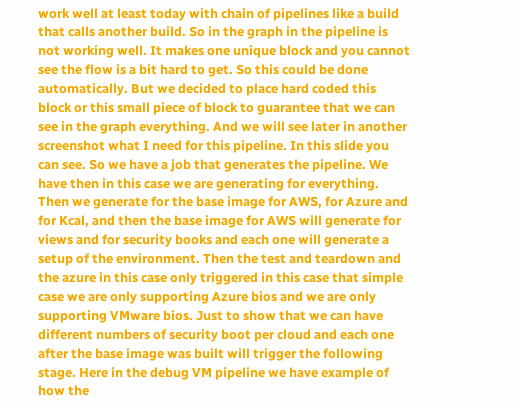work well at least today with chain of pipelines like a build that calls another build. So in the graph in the pipeline is not working well. It makes one unique block and you cannot see the flow is a bit hard to get. So this could be done automatically. But we decided to place hard coded this block or this small piece of block to guarantee that we can see in the graph everything. And we will see later in another screenshot what I need for this pipeline. In this slide you can see. So we have a job that generates the pipeline. We have then in this case we are generating for everything. Then we generate for the base image for AWS, for Azure and for Kcal, and then the base image for AWS will generate for views and for security books and each one will generate a setup of the environment. Then the test and teardown and the azure in this case only triggered in this case that simple case we are only supporting Azure bios and we are only supporting VMware bios. Just to show that we can have different numbers of security boot per cloud and each one after the base image was built will trigger the following stage. Here in the debug VM pipeline we have example of how the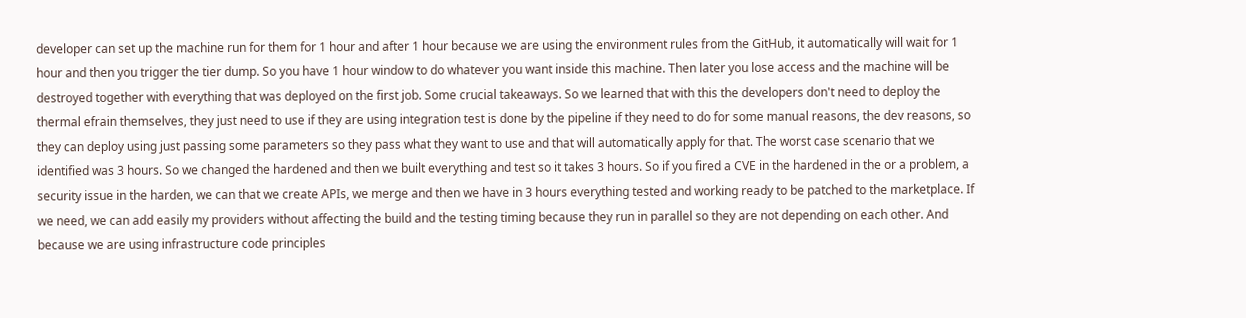developer can set up the machine run for them for 1 hour and after 1 hour because we are using the environment rules from the GitHub, it automatically will wait for 1 hour and then you trigger the tier dump. So you have 1 hour window to do whatever you want inside this machine. Then later you lose access and the machine will be destroyed together with everything that was deployed on the first job. Some crucial takeaways. So we learned that with this the developers don't need to deploy the thermal efrain themselves, they just need to use if they are using integration test is done by the pipeline if they need to do for some manual reasons, the dev reasons, so they can deploy using just passing some parameters so they pass what they want to use and that will automatically apply for that. The worst case scenario that we identified was 3 hours. So we changed the hardened and then we built everything and test so it takes 3 hours. So if you fired a CVE in the hardened in the or a problem, a security issue in the harden, we can that we create APIs, we merge and then we have in 3 hours everything tested and working ready to be patched to the marketplace. If we need, we can add easily my providers without affecting the build and the testing timing because they run in parallel so they are not depending on each other. And because we are using infrastructure code principles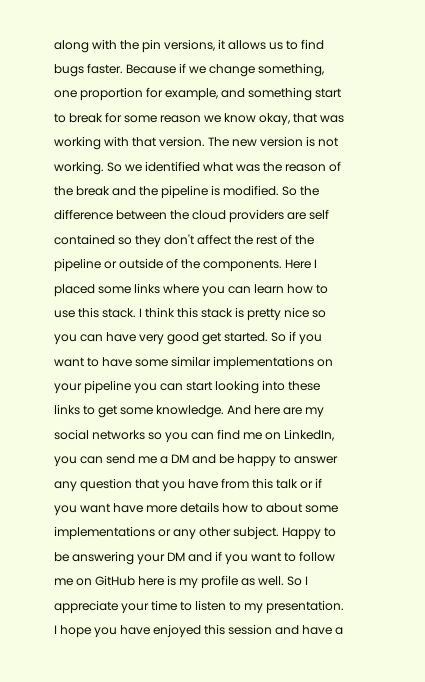along with the pin versions, it allows us to find bugs faster. Because if we change something, one proportion for example, and something start to break for some reason we know okay, that was working with that version. The new version is not working. So we identified what was the reason of the break and the pipeline is modified. So the difference between the cloud providers are self contained so they don't affect the rest of the pipeline or outside of the components. Here I placed some links where you can learn how to use this stack. I think this stack is pretty nice so you can have very good get started. So if you want to have some similar implementations on your pipeline you can start looking into these links to get some knowledge. And here are my social networks so you can find me on LinkedIn, you can send me a DM and be happy to answer any question that you have from this talk or if you want have more details how to about some implementations or any other subject. Happy to be answering your DM and if you want to follow me on GitHub here is my profile as well. So I appreciate your time to listen to my presentation. I hope you have enjoyed this session and have a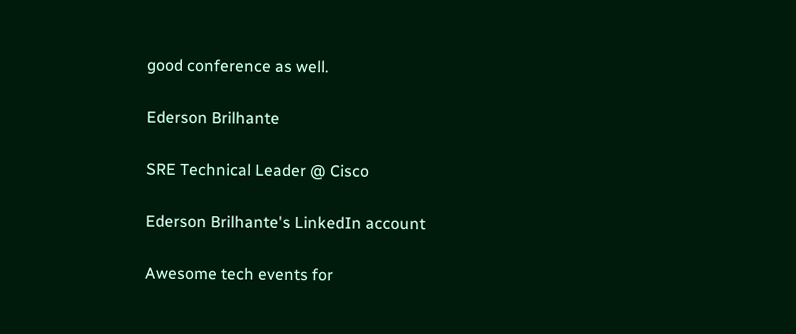good conference as well.

Ederson Brilhante

SRE Technical Leader @ Cisco

Ederson Brilhante's LinkedIn account

Awesome tech events for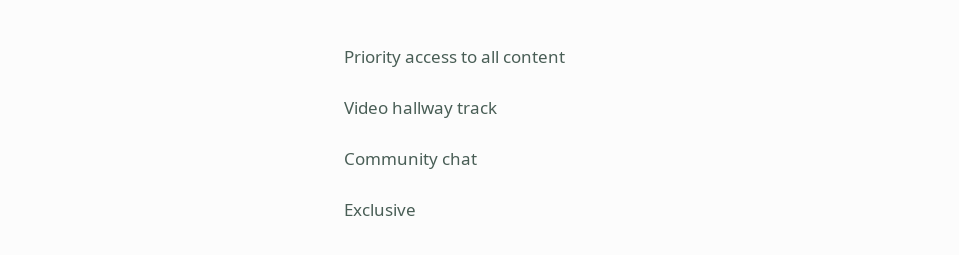Priority access to all content

Video hallway track

Community chat

Exclusive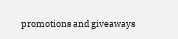promotions and giveaways